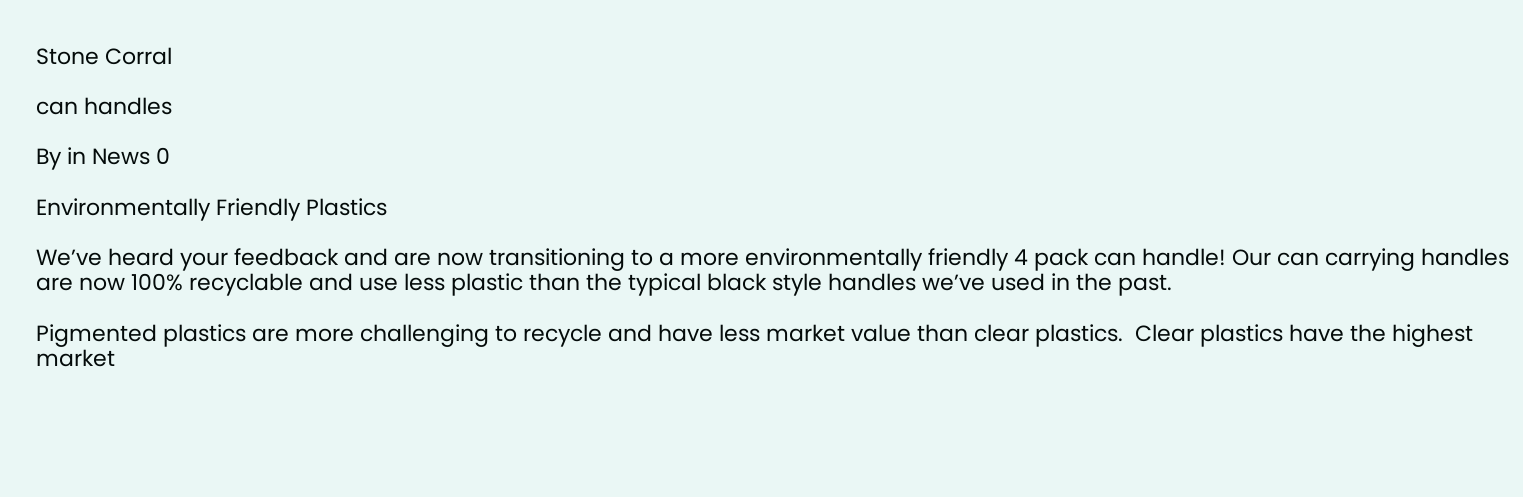Stone Corral

can handles

By in News 0

Environmentally Friendly Plastics

We’ve heard your feedback and are now transitioning to a more environmentally friendly 4 pack can handle! Our can carrying handles are now 100% recyclable and use less plastic than the typical black style handles we’ve used in the past.

Pigmented plastics are more challenging to recycle and have less market value than clear plastics.  Clear plastics have the highest market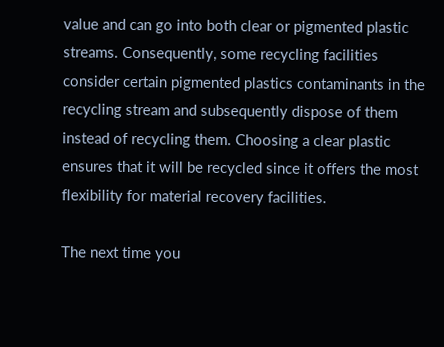value and can go into both clear or pigmented plastic streams. Consequently, some recycling facilities consider certain pigmented plastics contaminants in the recycling stream and subsequently dispose of them instead of recycling them. Choosing a clear plastic ensures that it will be recycled since it offers the most flexibility for material recovery facilities.

The next time you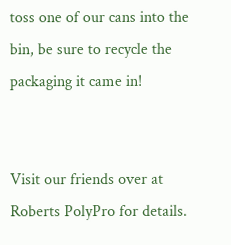toss one of our cans into the bin, be sure to recycle the packaging it came in!


Visit our friends over at Roberts PolyPro for details.